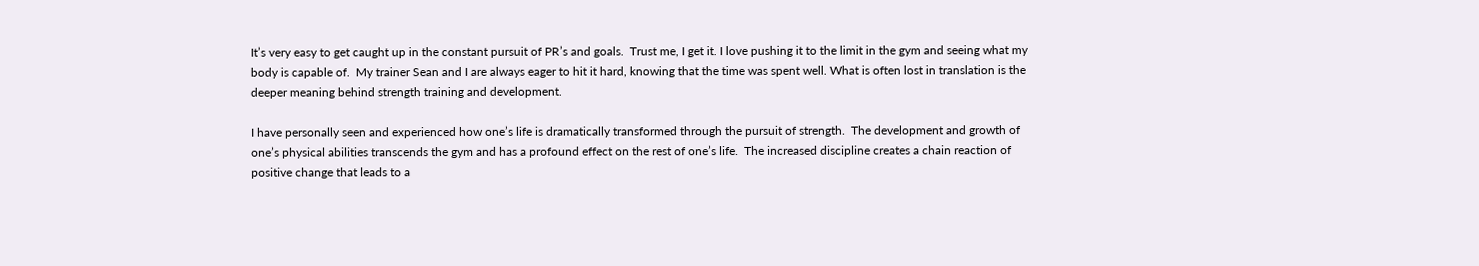It’s very easy to get caught up in the constant pursuit of PR’s and goals.  Trust me, I get it. I love pushing it to the limit in the gym and seeing what my body is capable of.  My trainer Sean and I are always eager to hit it hard, knowing that the time was spent well. What is often lost in translation is the deeper meaning behind strength training and development.

I have personally seen and experienced how one’s life is dramatically transformed through the pursuit of strength.  The development and growth of one’s physical abilities transcends the gym and has a profound effect on the rest of one’s life.  The increased discipline creates a chain reaction of positive change that leads to a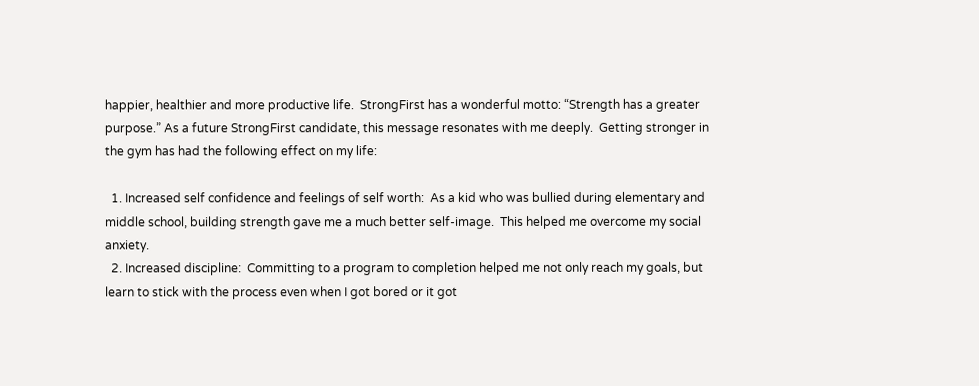happier, healthier and more productive life.  StrongFirst has a wonderful motto: “Strength has a greater purpose.” As a future StrongFirst candidate, this message resonates with me deeply.  Getting stronger in the gym has had the following effect on my life:

  1. Increased self confidence and feelings of self worth:  As a kid who was bullied during elementary and middle school, building strength gave me a much better self-image.  This helped me overcome my social anxiety.
  2. Increased discipline:  Committing to a program to completion helped me not only reach my goals, but learn to stick with the process even when I got bored or it got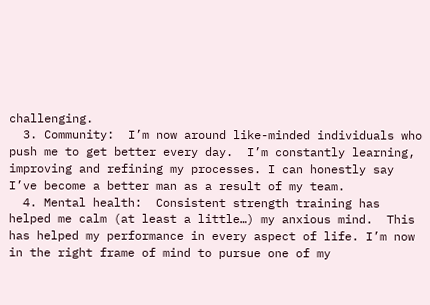challenging.
  3. Community:  I’m now around like-minded individuals who push me to get better every day.  I’m constantly learning, improving and refining my processes. I can honestly say I’ve become a better man as a result of my team.
  4. Mental health:  Consistent strength training has helped me calm (at least a little…) my anxious mind.  This has helped my performance in every aspect of life. I’m now in the right frame of mind to pursue one of my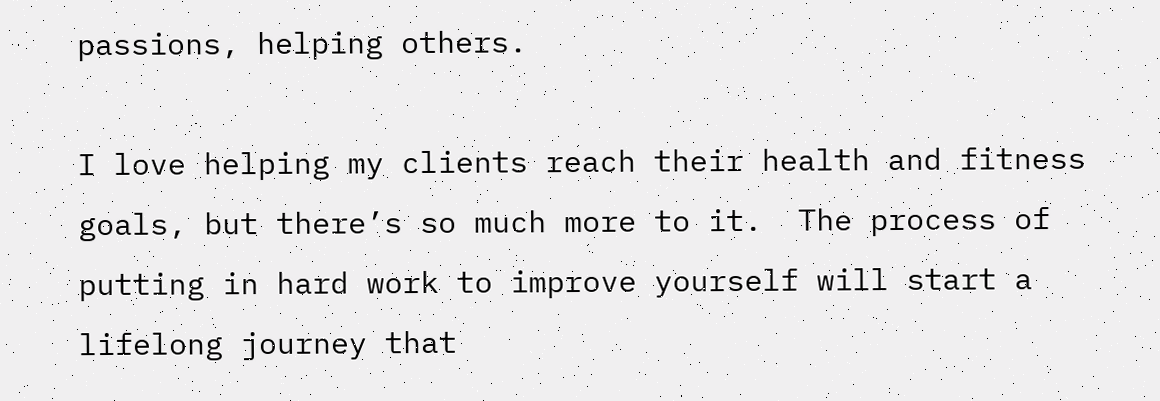passions, helping others.

I love helping my clients reach their health and fitness goals, but there’s so much more to it.  The process of putting in hard work to improve yourself will start a lifelong journey that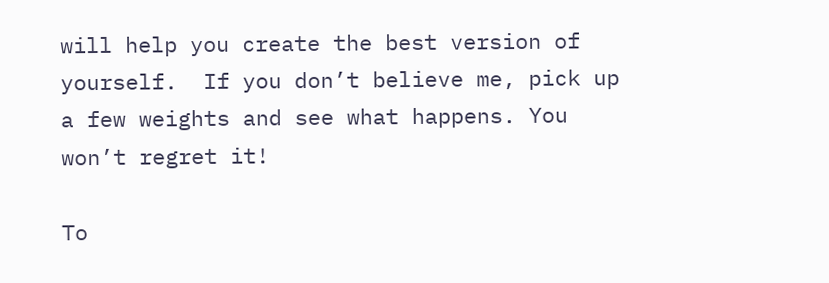will help you create the best version of yourself.  If you don’t believe me, pick up a few weights and see what happens. You won’t regret it!

To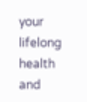your lifelong health and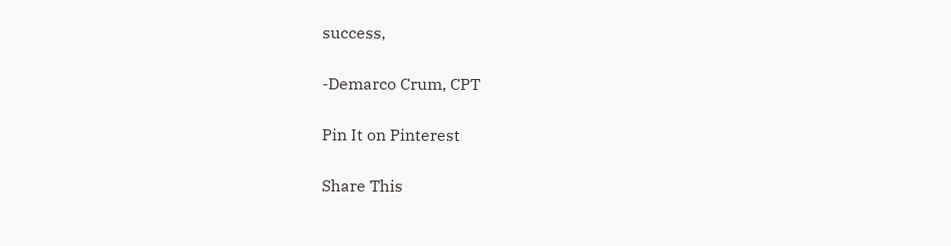success,

-Demarco Crum, CPT

Pin It on Pinterest

Share This